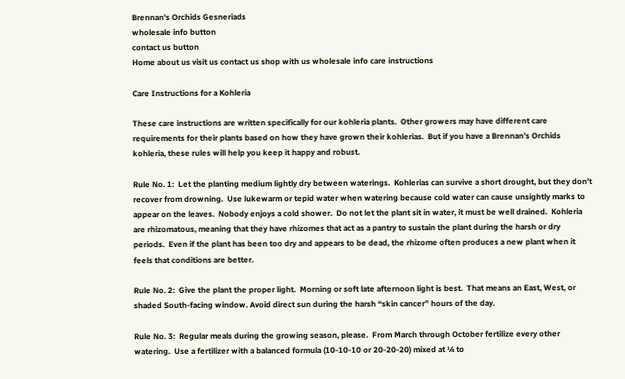Brennan's Orchids Gesneriads
wholesale info button
contact us button
Home about us visit us contact us shop with us wholesale info care instructions

Care Instructions for a Kohleria

These care instructions are written specifically for our kohleria plants.  Other growers may have different care requirements for their plants based on how they have grown their kohlerias.  But if you have a Brennan’s Orchids kohleria, these rules will help you keep it happy and robust.

Rule No. 1:  Let the planting medium lightly dry between waterings.  Kohlerias can survive a short drought, but they don’t recover from drowning.  Use lukewarm or tepid water when watering because cold water can cause unsightly marks to appear on the leaves.  Nobody enjoys a cold shower.  Do not let the plant sit in water, it must be well drained.  Kohleria are rhizomatous, meaning that they have rhizomes that act as a pantry to sustain the plant during the harsh or dry periods.  Even if the plant has been too dry and appears to be dead, the rhizome often produces a new plant when it feels that conditions are better.

Rule No. 2:  Give the plant the proper light.  Morning or soft late afternoon light is best.  That means an East, West, or shaded South-facing window. Avoid direct sun during the harsh “skin cancer” hours of the day.

Rule No. 3:  Regular meals during the growing season, please.  From March through October fertilize every other watering.  Use a fertilizer with a balanced formula (10-10-10 or 20-20-20) mixed at ¼ to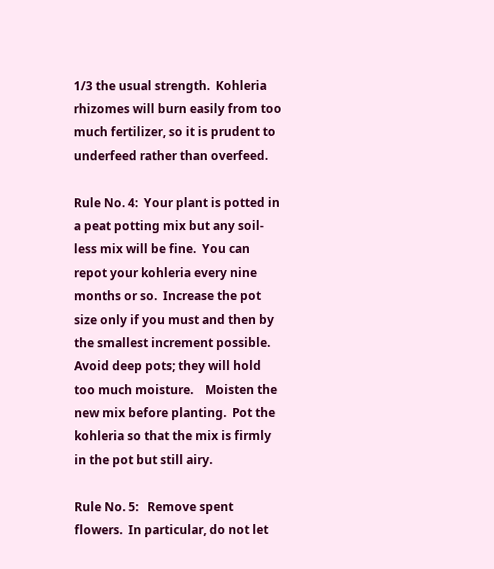1/3 the usual strength.  Kohleria rhizomes will burn easily from too much fertilizer, so it is prudent to underfeed rather than overfeed.

Rule No. 4:  Your plant is potted in a peat potting mix but any soil-less mix will be fine.  You can repot your kohleria every nine months or so.  Increase the pot size only if you must and then by the smallest increment possible.  Avoid deep pots; they will hold too much moisture.    Moisten the new mix before planting.  Pot the kohleria so that the mix is firmly in the pot but still airy.

Rule No. 5:   Remove spent flowers.  In particular, do not let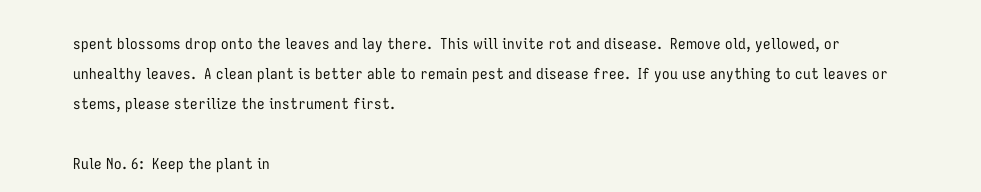spent blossoms drop onto the leaves and lay there.  This will invite rot and disease.  Remove old, yellowed, or unhealthy leaves.  A clean plant is better able to remain pest and disease free.  If you use anything to cut leaves or stems, please sterilize the instrument first.

Rule No. 6:  Keep the plant in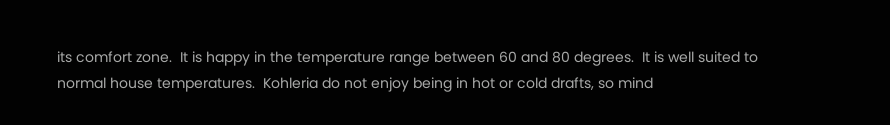its comfort zone.  It is happy in the temperature range between 60 and 80 degrees.  It is well suited to normal house temperatures.  Kohleria do not enjoy being in hot or cold drafts, so mind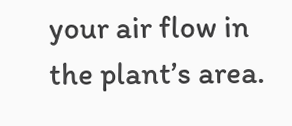your air flow in the plant’s area.